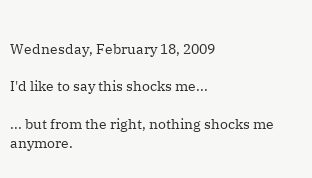Wednesday, February 18, 2009

I'd like to say this shocks me...

... but from the right, nothing shocks me anymore.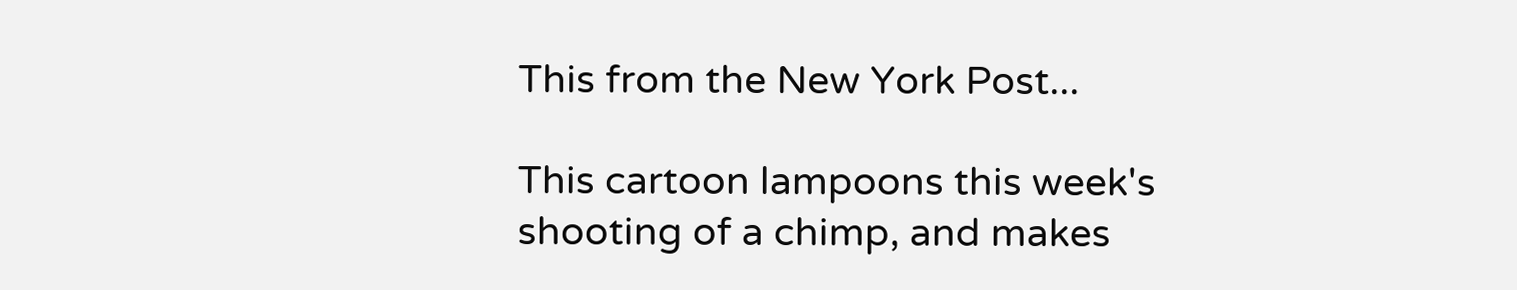This from the New York Post...

This cartoon lampoons this week's shooting of a chimp, and makes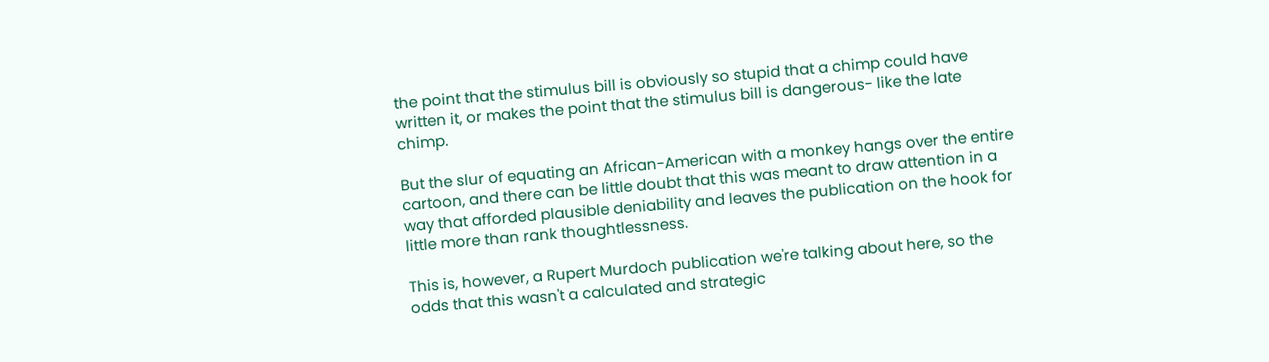the point that the stimulus bill is obviously so stupid that a chimp could have written it, or makes the point that the stimulus bill is dangerous- like the late chimp.

But the slur of equating an African-American with a monkey hangs over the entire cartoon, and there can be little doubt that this was meant to draw attention in a way that afforded plausible deniability and leaves the publication on the hook for little more than rank thoughtlessness.

This is, however, a Rupert Murdoch publication we're talking about here, so the odds that this wasn't a calculated and strategic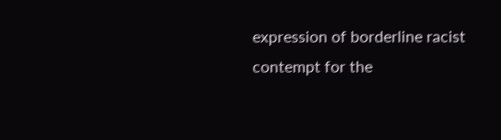expression of borderline racist contempt for the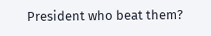President who beat them?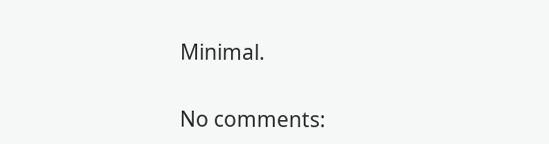Minimal.

No comments: